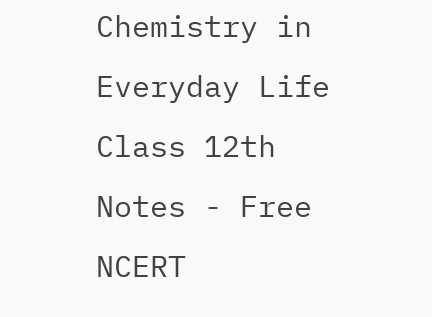Chemistry in Everyday Life Class 12th Notes - Free NCERT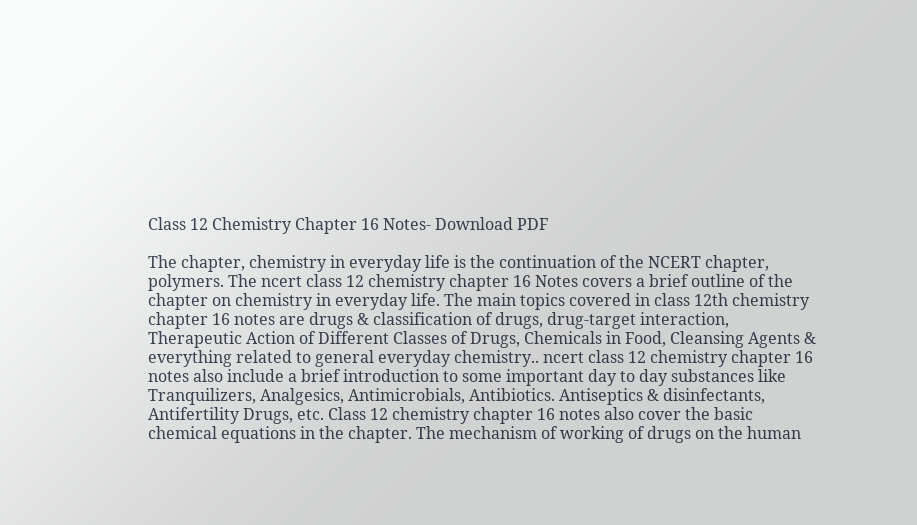Class 12 Chemistry Chapter 16 Notes- Download PDF

The chapter, chemistry in everyday life is the continuation of the NCERT chapter, polymers. The ncert class 12 chemistry chapter 16 Notes covers a brief outline of the chapter on chemistry in everyday life. The main topics covered in class 12th chemistry chapter 16 notes are drugs & classification of drugs, drug-target interaction, Therapeutic Action of Different Classes of Drugs, Chemicals in Food, Cleansing Agents & everything related to general everyday chemistry.. ncert class 12 chemistry chapter 16 notes also include a brief introduction to some important day to day substances like Tranquilizers, Analgesics, Antimicrobials, Antibiotics. Antiseptics & disinfectants, Antifertility Drugs, etc. Class 12 chemistry chapter 16 notes also cover the basic chemical equations in the chapter. The mechanism of working of drugs on the human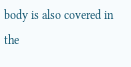body is also covered in the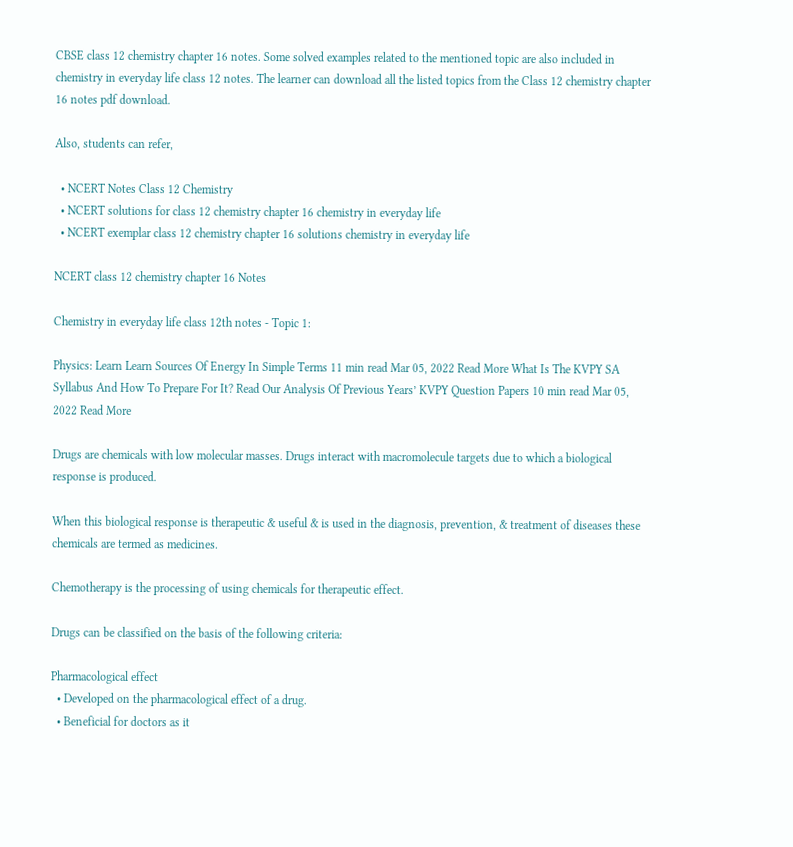CBSE class 12 chemistry chapter 16 notes. Some solved examples related to the mentioned topic are also included in chemistry in everyday life class 12 notes. The learner can download all the listed topics from the Class 12 chemistry chapter 16 notes pdf download.

Also, students can refer,

  • NCERT Notes Class 12 Chemistry
  • NCERT solutions for class 12 chemistry chapter 16 chemistry in everyday life
  • NCERT exemplar class 12 chemistry chapter 16 solutions chemistry in everyday life

NCERT class 12 chemistry chapter 16 Notes

Chemistry in everyday life class 12th notes - Topic 1:

Physics: Learn Learn Sources Of Energy In Simple Terms 11 min read Mar 05, 2022 Read More What Is The KVPY SA Syllabus And How To Prepare For It? Read Our Analysis Of Previous Years’ KVPY Question Papers 10 min read Mar 05, 2022 Read More

Drugs are chemicals with low molecular masses. Drugs interact with macromolecule targets due to which a biological response is produced.

When this biological response is therapeutic & useful & is used in the diagnosis, prevention, & treatment of diseases these chemicals are termed as medicines.

Chemotherapy is the processing of using chemicals for therapeutic effect.

Drugs can be classified on the basis of the following criteria:

Pharmacological effect
  • Developed on the pharmacological effect of a drug.
  • Beneficial for doctors as it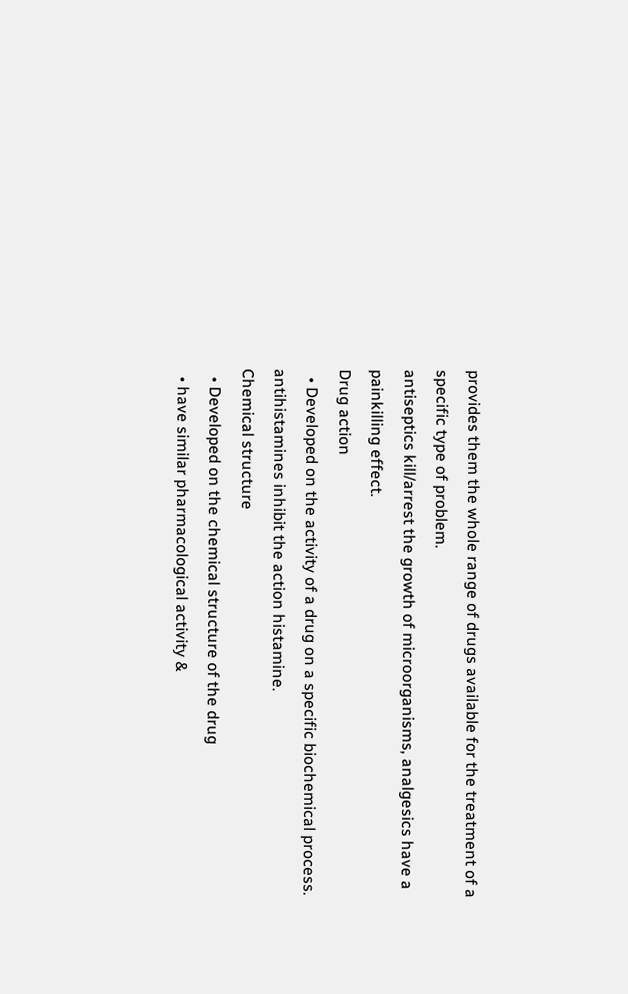provides them the whole range of drugs available for the treatment of a specific type of problem.
antiseptics kill/arrest the growth of microorganisms, analgesics have a painkilling effect.
Drug action
  • Developed on the activity of a drug on a specific biochemical process.
antihistamines inhibit the action histamine.
Chemical structure
  • Developed on the chemical structure of the drug
  • have similar pharmacological activity &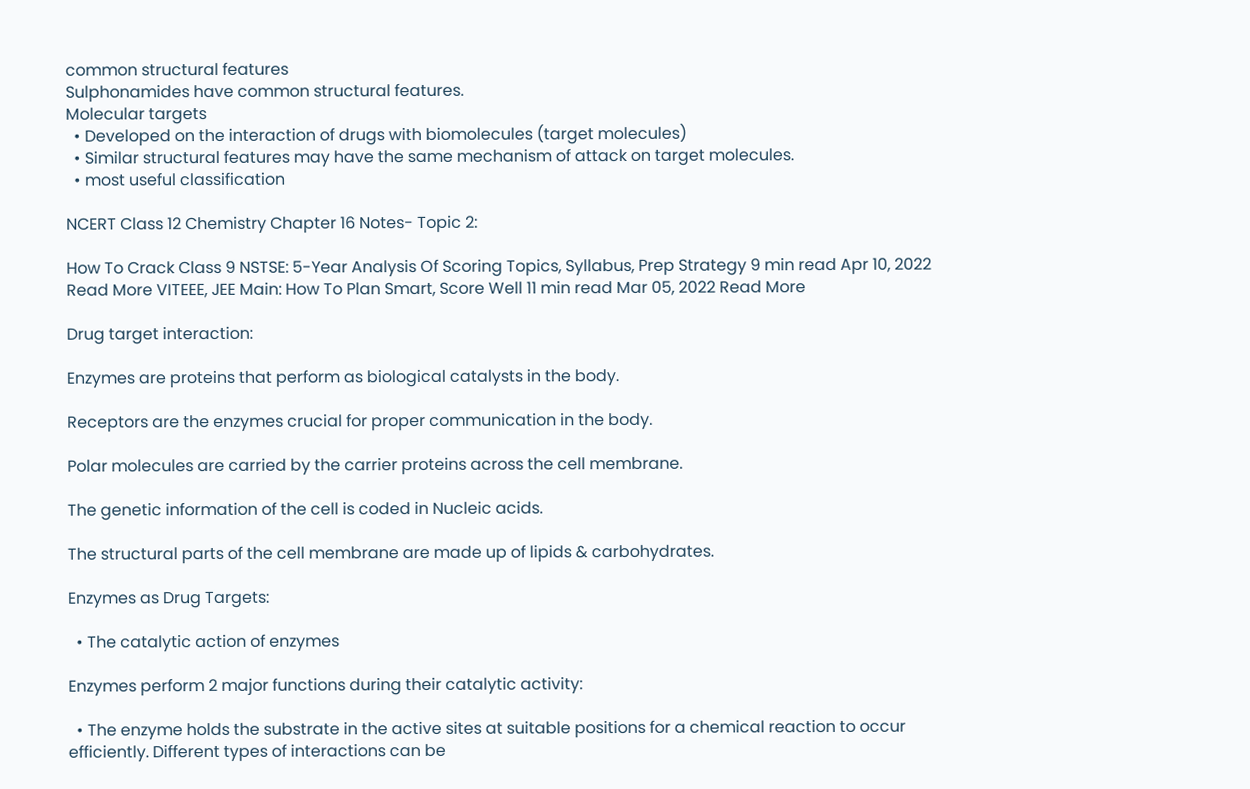common structural features
Sulphonamides have common structural features.
Molecular targets
  • Developed on the interaction of drugs with biomolecules (target molecules)
  • Similar structural features may have the same mechanism of attack on target molecules.
  • most useful classification

NCERT Class 12 Chemistry Chapter 16 Notes- Topic 2:

How To Crack Class 9 NSTSE: 5-Year Analysis Of Scoring Topics, Syllabus, Prep Strategy 9 min read Apr 10, 2022 Read More VITEEE, JEE Main: How To Plan Smart, Score Well 11 min read Mar 05, 2022 Read More

Drug target interaction:

Enzymes are proteins that perform as biological catalysts in the body.

Receptors are the enzymes crucial for proper communication in the body.

Polar molecules are carried by the carrier proteins across the cell membrane.

The genetic information of the cell is coded in Nucleic acids.

The structural parts of the cell membrane are made up of lipids & carbohydrates.

Enzymes as Drug Targets:

  • The catalytic action of enzymes

Enzymes perform 2 major functions during their catalytic activity:

  • The enzyme holds the substrate in the active sites at suitable positions for a chemical reaction to occur efficiently. Different types of interactions can be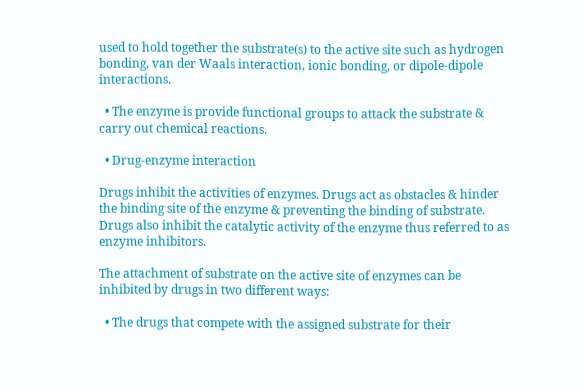used to hold together the substrate(s) to the active site such as hydrogen bonding, van der Waals interaction, ionic bonding, or dipole-dipole interactions.

  • The enzyme is provide functional groups to attack the substrate & carry out chemical reactions.

  • Drug-enzyme interaction

Drugs inhibit the activities of enzymes. Drugs act as obstacles & hinder the binding site of the enzyme & preventing the binding of substrate. Drugs also inhibit the catalytic activity of the enzyme thus referred to as enzyme inhibitors.

The attachment of substrate on the active site of enzymes can be inhibited by drugs in two different ways:

  • The drugs that compete with the assigned substrate for their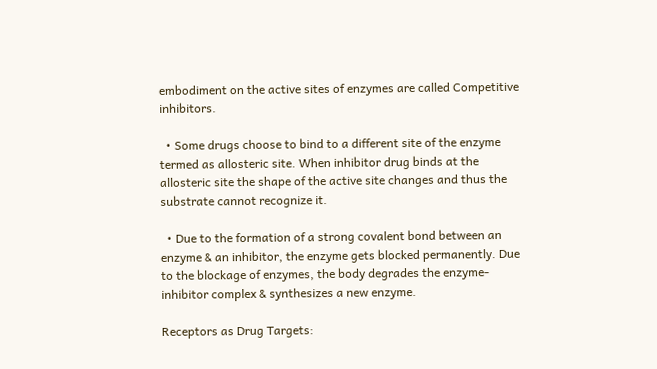embodiment on the active sites of enzymes are called Competitive inhibitors.

  • Some drugs choose to bind to a different site of the enzyme termed as allosteric site. When inhibitor drug binds at the allosteric site the shape of the active site changes and thus the substrate cannot recognize it.

  • Due to the formation of a strong covalent bond between an enzyme & an inhibitor, the enzyme gets blocked permanently. Due to the blockage of enzymes, the body degrades the enzyme-inhibitor complex & synthesizes a new enzyme.

Receptors as Drug Targets: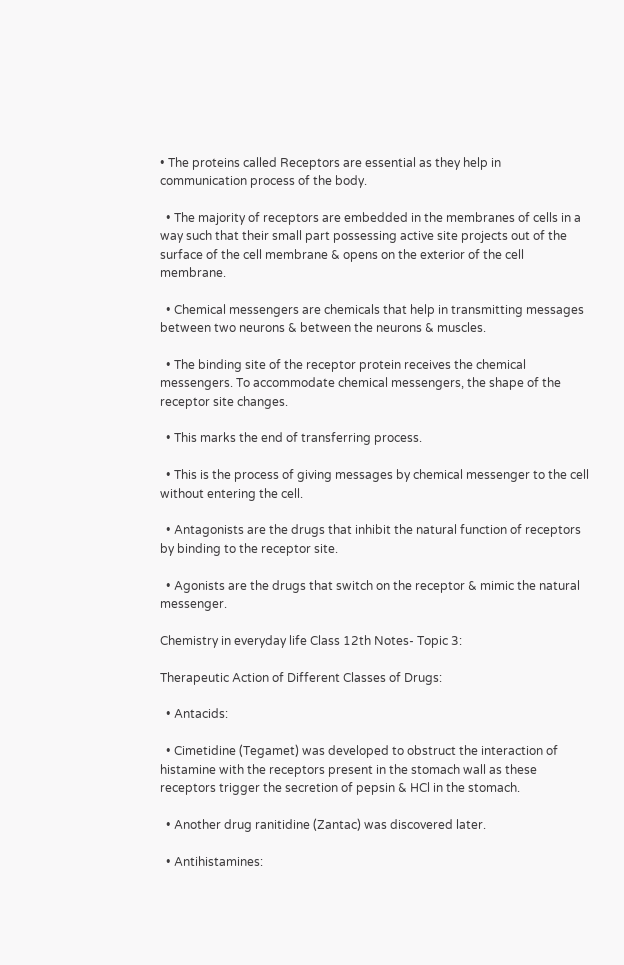• The proteins called Receptors are essential as they help in communication process of the body.

  • The majority of receptors are embedded in the membranes of cells in a way such that their small part possessing active site projects out of the surface of the cell membrane & opens on the exterior of the cell membrane.

  • Chemical messengers are chemicals that help in transmitting messages between two neurons & between the neurons & muscles.

  • The binding site of the receptor protein receives the chemical messengers. To accommodate chemical messengers, the shape of the receptor site changes.

  • This marks the end of transferring process.

  • This is the process of giving messages by chemical messenger to the cell without entering the cell.

  • Antagonists are the drugs that inhibit the natural function of receptors by binding to the receptor site.

  • Agonists are the drugs that switch on the receptor & mimic the natural messenger.

Chemistry in everyday life Class 12th Notes- Topic 3:

Therapeutic Action of Different Classes of Drugs:

  • Antacids:

  • Cimetidine (Tegamet) was developed to obstruct the interaction of histamine with the receptors present in the stomach wall as these receptors trigger the secretion of pepsin & HCl in the stomach.

  • Another drug ranitidine (Zantac) was discovered later.

  • Antihistamines: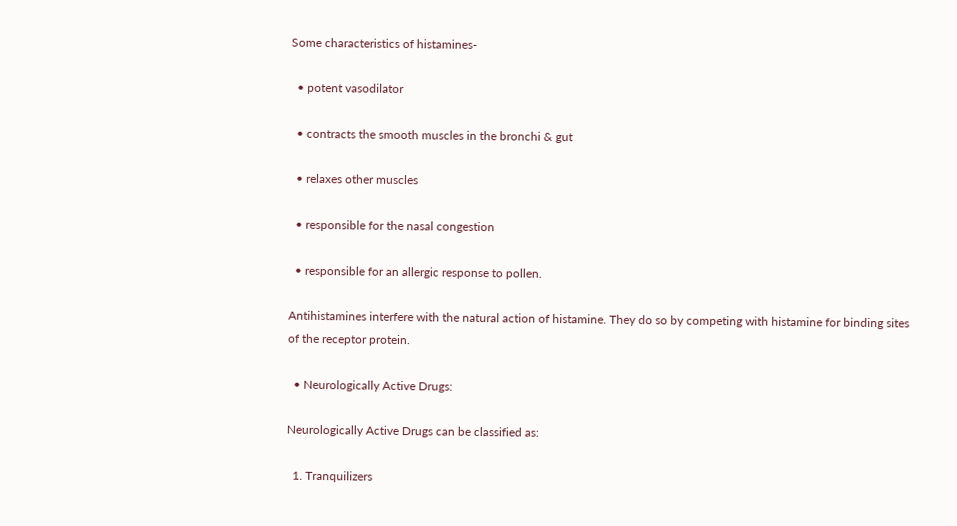Some characteristics of histamines-

  • potent vasodilator

  • contracts the smooth muscles in the bronchi & gut

  • relaxes other muscles

  • responsible for the nasal congestion

  • responsible for an allergic response to pollen.

Antihistamines interfere with the natural action of histamine. They do so by competing with histamine for binding sites of the receptor protein.

  • Neurologically Active Drugs:

Neurologically Active Drugs can be classified as:

  1. Tranquilizers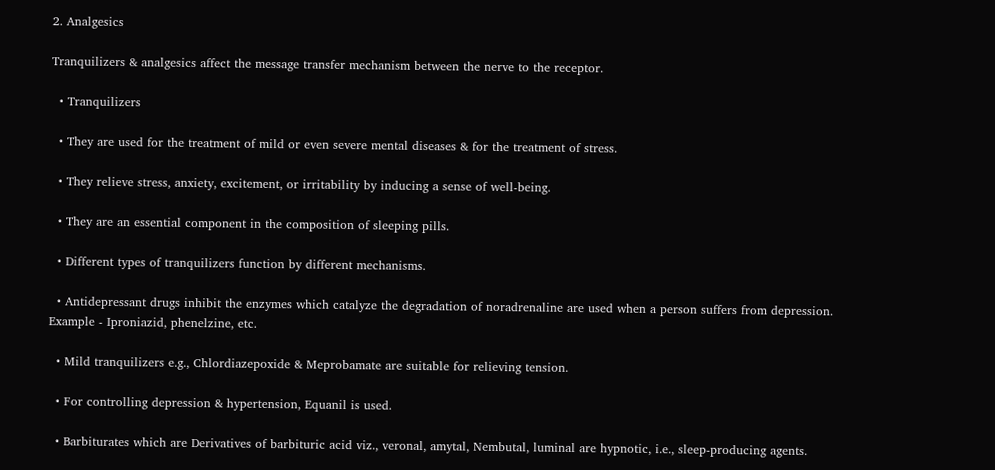2. Analgesics

Tranquilizers & analgesics affect the message transfer mechanism between the nerve to the receptor.

  • Tranquilizers

  • They are used for the treatment of mild or even severe mental diseases & for the treatment of stress.

  • They relieve stress, anxiety, excitement, or irritability by inducing a sense of well-being.

  • They are an essential component in the composition of sleeping pills.

  • Different types of tranquilizers function by different mechanisms.

  • Antidepressant drugs inhibit the enzymes which catalyze the degradation of noradrenaline are used when a person suffers from depression. Example - Iproniazid, phenelzine, etc.

  • Mild tranquilizers e.g., Chlordiazepoxide & Meprobamate are suitable for relieving tension.

  • For controlling depression & hypertension, Equanil is used.

  • Barbiturates which are Derivatives of barbituric acid viz., veronal, amytal, Nembutal, luminal are hypnotic, i.e., sleep-producing agents.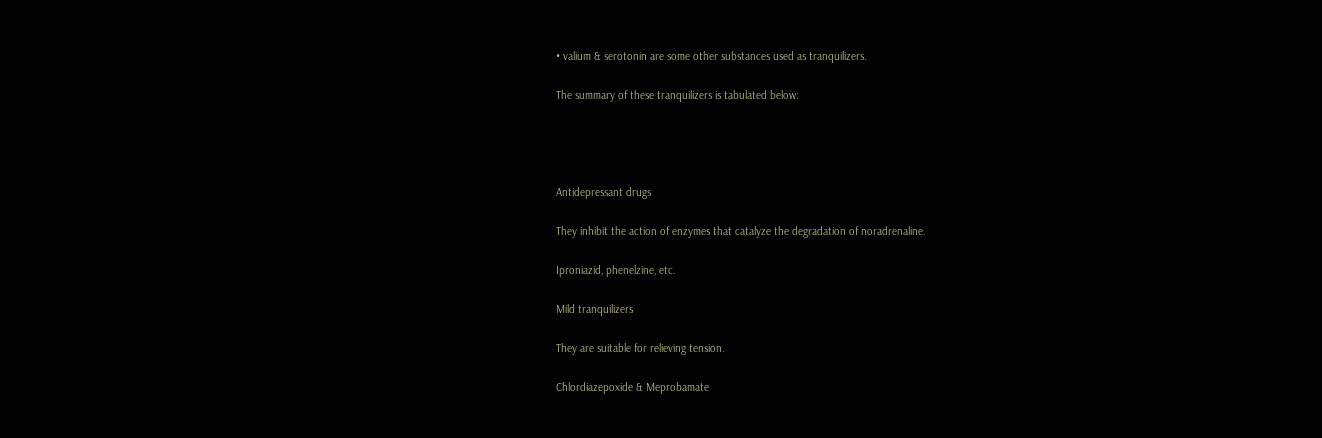• valium & serotonin are some other substances used as tranquilizers.

The summary of these tranquilizers is tabulated below:




Antidepressant drugs

They inhibit the action of enzymes that catalyze the degradation of noradrenaline.

Iproniazid, phenelzine, etc.

Mild tranquilizers

They are suitable for relieving tension.

Chlordiazepoxide & Meprobamate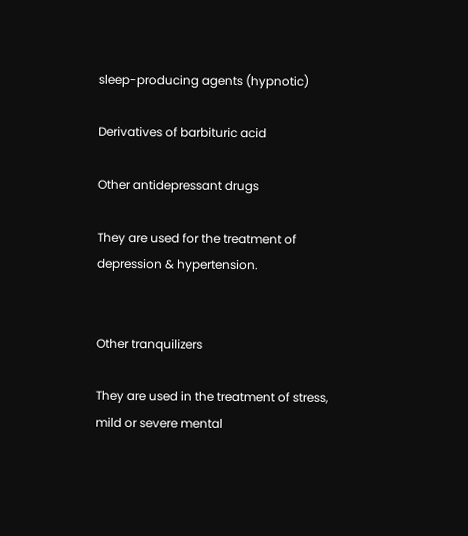sleep-producing agents (hypnotic)

Derivatives of barbituric acid

Other antidepressant drugs

They are used for the treatment of depression & hypertension.


Other tranquilizers

They are used in the treatment of stress, mild or severe mental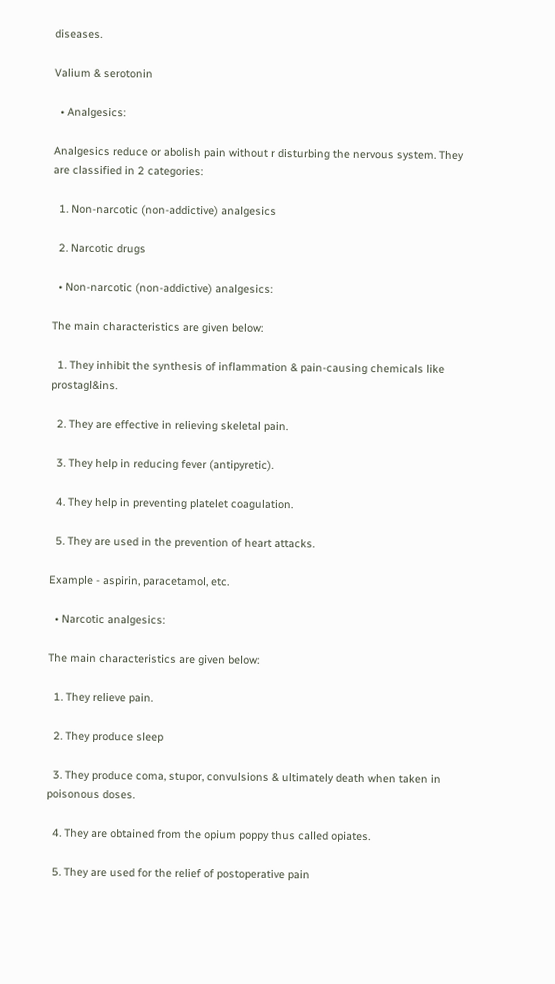diseases.

Valium & serotonin

  • Analgesics:

Analgesics reduce or abolish pain without r disturbing the nervous system. They are classified in 2 categories:

  1. Non-narcotic (non-addictive) analgesics

  2. Narcotic drugs

  • Non-narcotic (non-addictive) analgesics:

The main characteristics are given below:

  1. They inhibit the synthesis of inflammation & pain-causing chemicals like prostagl&ins.

  2. They are effective in relieving skeletal pain.

  3. They help in reducing fever (antipyretic).

  4. They help in preventing platelet coagulation.

  5. They are used in the prevention of heart attacks.

Example - aspirin, paracetamol, etc.

  • Narcotic analgesics:

The main characteristics are given below:

  1. They relieve pain.

  2. They produce sleep

  3. They produce coma, stupor, convulsions & ultimately death when taken in poisonous doses.

  4. They are obtained from the opium poppy thus called opiates.

  5. They are used for the relief of postoperative pain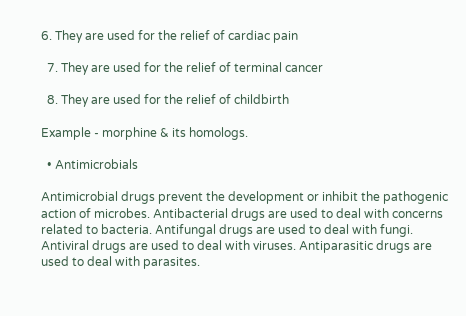6. They are used for the relief of cardiac pain

  7. They are used for the relief of terminal cancer

  8. They are used for the relief of childbirth

Example - morphine & its homologs.

  • Antimicrobials

Antimicrobial drugs prevent the development or inhibit the pathogenic action of microbes. Antibacterial drugs are used to deal with concerns related to bacteria. Antifungal drugs are used to deal with fungi. Antiviral drugs are used to deal with viruses. Antiparasitic drugs are used to deal with parasites.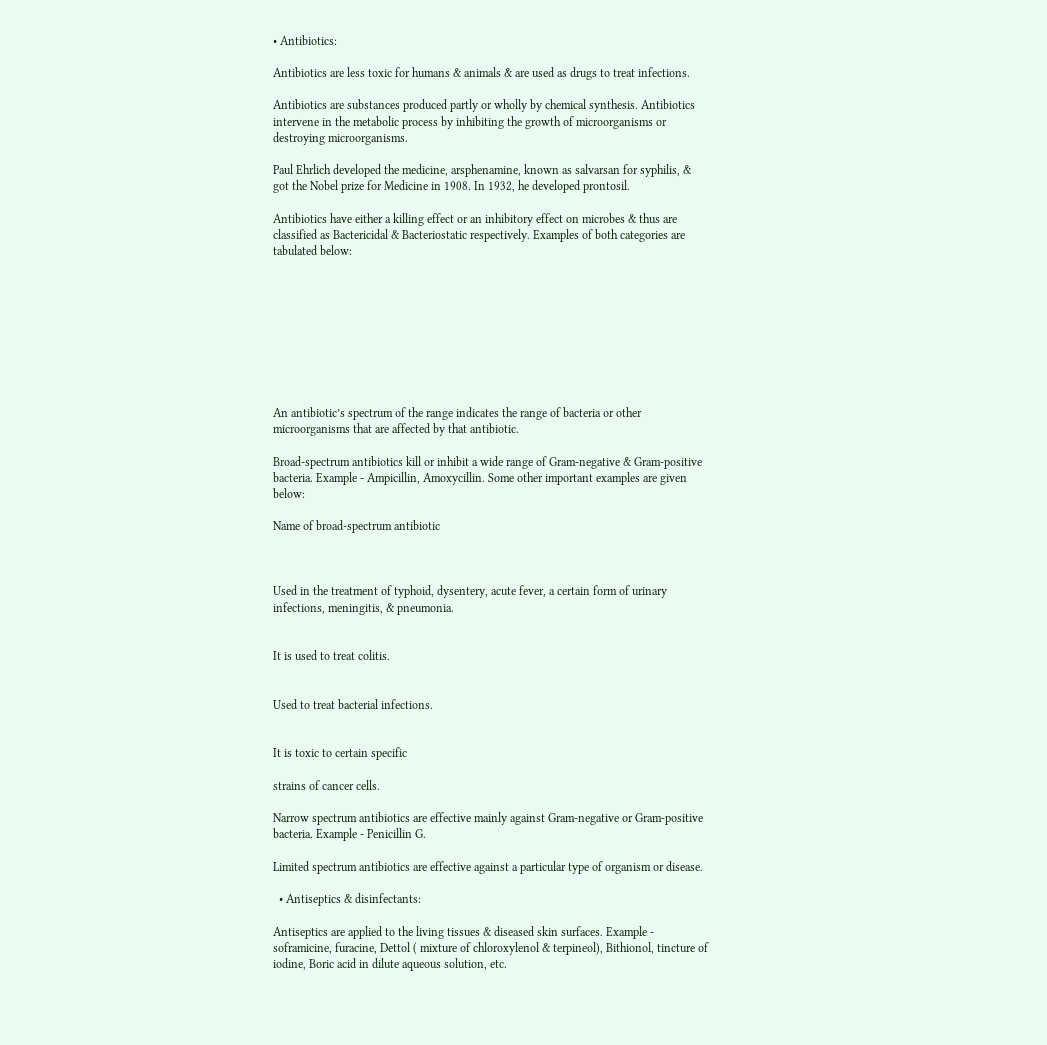• Antibiotics:

Antibiotics are less toxic for humans & animals & are used as drugs to treat infections.

Antibiotics are substances produced partly or wholly by chemical synthesis. Antibiotics intervene in the metabolic process by inhibiting the growth of microorganisms or destroying microorganisms.

Paul Ehrlich developed the medicine, arsphenamine, known as salvarsan for syphilis, & got the Nobel prize for Medicine in 1908. In 1932, he developed prontosil.

Antibiotics have either a killing effect or an inhibitory effect on microbes & thus are classified as Bactericidal & Bacteriostatic respectively. Examples of both categories are tabulated below:









An antibiotic’s spectrum of the range indicates the range of bacteria or other microorganisms that are affected by that antibiotic.

Broad-spectrum antibiotics kill or inhibit a wide range of Gram-negative & Gram-positive bacteria. Example - Ampicillin, Amoxycillin. Some other important examples are given below:

Name of broad-spectrum antibiotic



Used in the treatment of typhoid, dysentery, acute fever, a certain form of urinary infections, meningitis, & pneumonia.


It is used to treat colitis.


Used to treat bacterial infections.


It is toxic to certain specific

strains of cancer cells.

Narrow spectrum antibiotics are effective mainly against Gram-negative or Gram-positive bacteria. Example - Penicillin G.

Limited spectrum antibiotics are effective against a particular type of organism or disease.

  • Antiseptics & disinfectants:

Antiseptics are applied to the living tissues & diseased skin surfaces. Example - soframicine, furacine, Dettol ( mixture of chloroxylenol & terpineol), Bithionol, tincture of iodine, Boric acid in dilute aqueous solution, etc.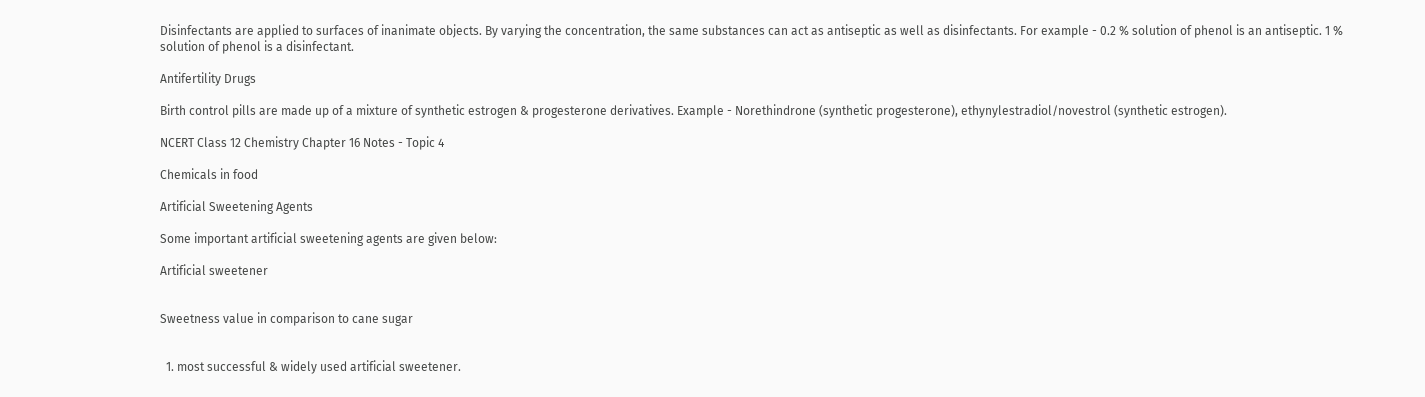Disinfectants are applied to surfaces of inanimate objects. By varying the concentration, the same substances can act as antiseptic as well as disinfectants. For example - 0.2 % solution of phenol is an antiseptic. 1 % solution of phenol is a disinfectant.

Antifertility Drugs

Birth control pills are made up of a mixture of synthetic estrogen & progesterone derivatives. Example - Norethindrone (synthetic progesterone), ethynylestradiol/novestrol (synthetic estrogen).

NCERT Class 12 Chemistry Chapter 16 Notes - Topic 4

Chemicals in food

Artificial Sweetening Agents

Some important artificial sweetening agents are given below:

Artificial sweetener


Sweetness value in comparison to cane sugar


  1. most successful & widely used artificial sweetener.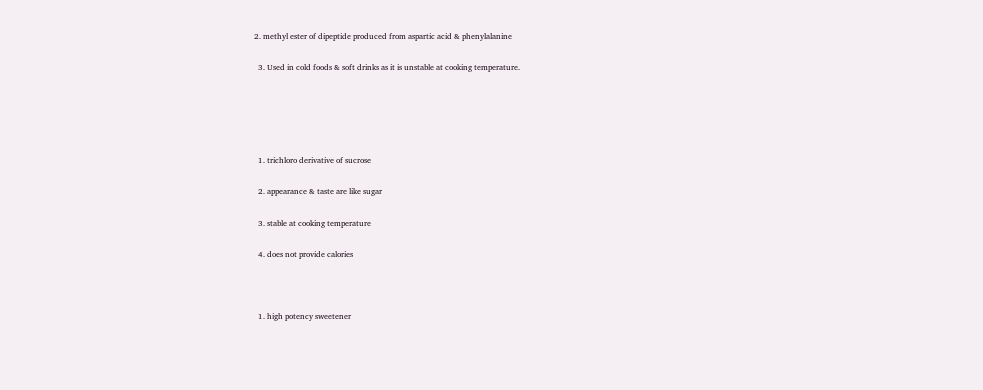2. methyl ester of dipeptide produced from aspartic acid & phenylalanine

  3. Used in cold foods & soft drinks as it is unstable at cooking temperature.





  1. trichloro derivative of sucrose

  2. appearance & taste are like sugar

  3. stable at cooking temperature

  4. does not provide calories



  1. high potency sweetener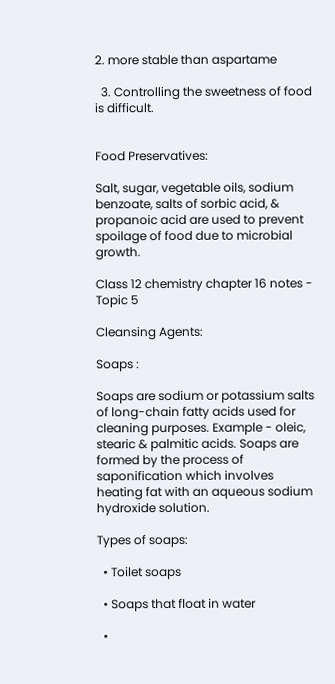2. more stable than aspartame

  3. Controlling the sweetness of food is difficult.


Food Preservatives:

Salt, sugar, vegetable oils, sodium benzoate, salts of sorbic acid, & propanoic acid are used to prevent spoilage of food due to microbial growth.

Class 12 chemistry chapter 16 notes - Topic 5

Cleansing Agents:

Soaps :

Soaps are sodium or potassium salts of long-chain fatty acids used for cleaning purposes. Example - oleic, stearic & palmitic acids. Soaps are formed by the process of saponification which involves heating fat with an aqueous sodium hydroxide solution.

Types of soaps:

  • Toilet soaps

  • Soaps that float in water

  •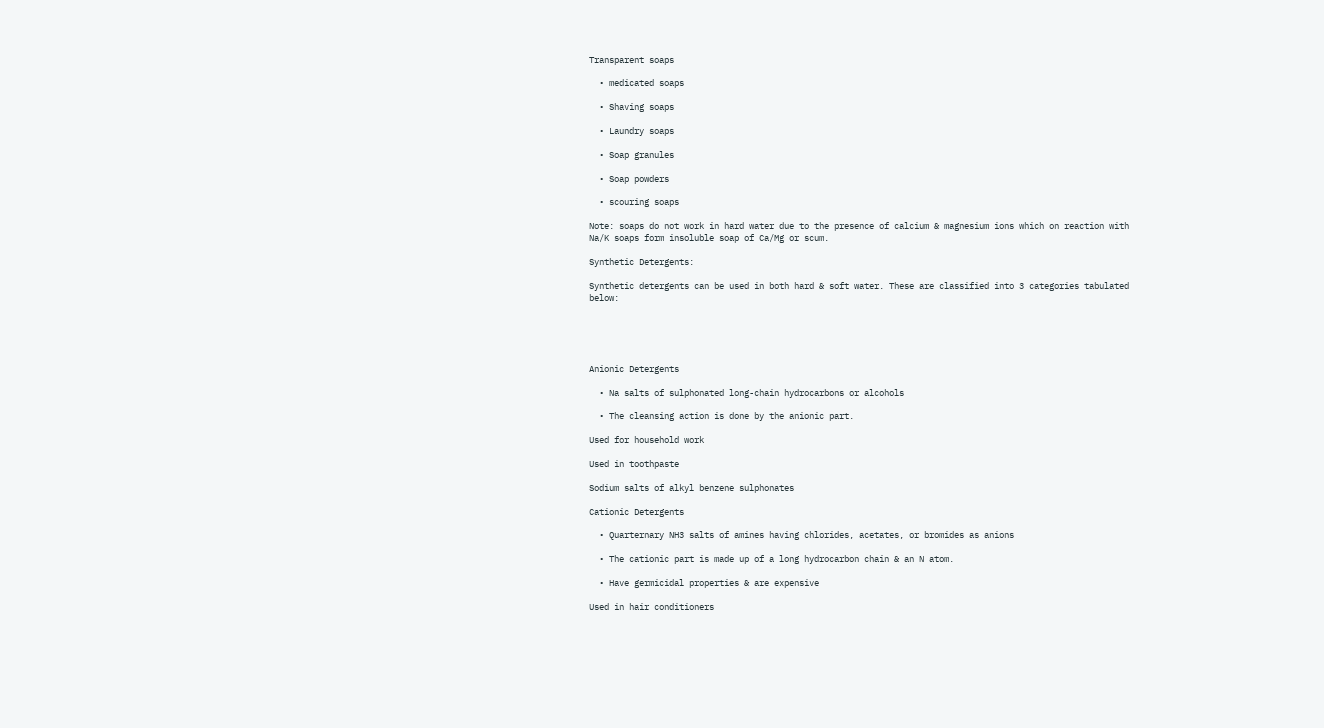Transparent soaps

  • medicated soaps

  • Shaving soaps

  • Laundry soaps

  • Soap granules

  • Soap powders

  • scouring soaps

Note: soaps do not work in hard water due to the presence of calcium & magnesium ions which on reaction with Na/K soaps form insoluble soap of Ca/Mg or scum.

Synthetic Detergents:

Synthetic detergents can be used in both hard & soft water. These are classified into 3 categories tabulated below:





Anionic Detergents

  • Na salts of sulphonated long-chain hydrocarbons or alcohols

  • The cleansing action is done by the anionic part.

Used for household work

Used in toothpaste

Sodium salts of alkyl benzene sulphonates

Cationic Detergents

  • Quarternary NH3 salts of amines having chlorides, acetates, or bromides as anions

  • The cationic part is made up of a long hydrocarbon chain & an N atom.

  • Have germicidal properties & are expensive

Used in hair conditioners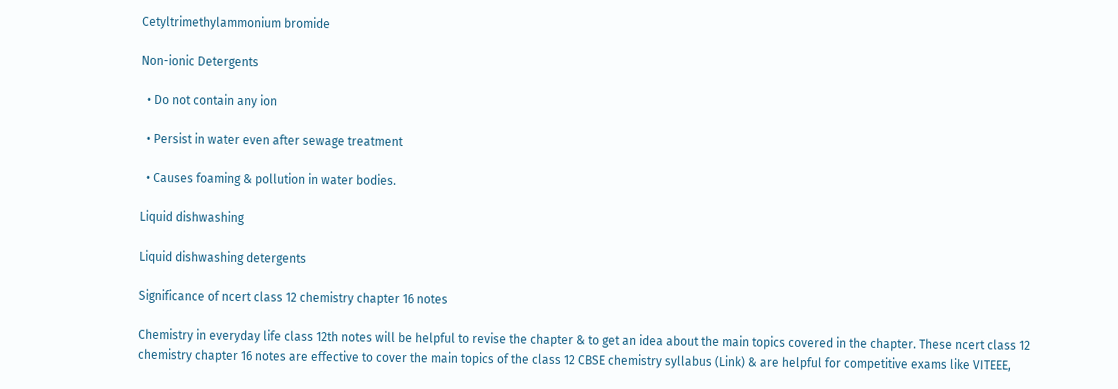Cetyltrimethylammonium bromide

Non-ionic Detergents

  • Do not contain any ion

  • Persist in water even after sewage treatment

  • Causes foaming & pollution in water bodies.

Liquid dishwashing

Liquid dishwashing detergents

Significance of ncert class 12 chemistry chapter 16 notes

Chemistry in everyday life class 12th notes will be helpful to revise the chapter & to get an idea about the main topics covered in the chapter. These ncert class 12 chemistry chapter 16 notes are effective to cover the main topics of the class 12 CBSE chemistry syllabus (Link) & are helpful for competitive exams like VITEEE,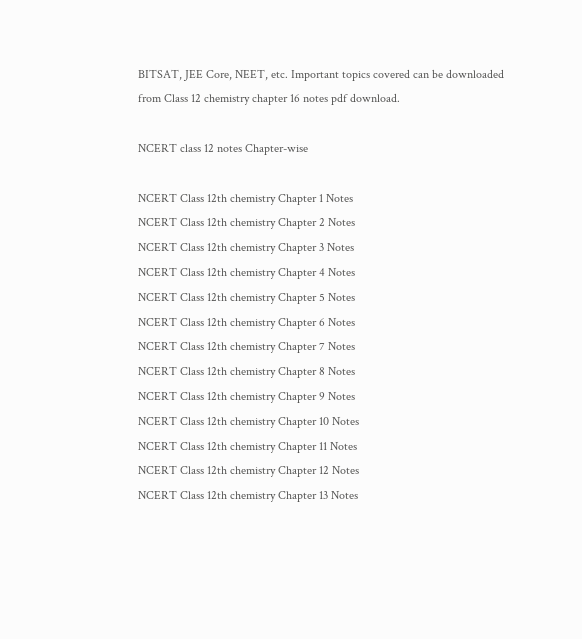BITSAT, JEE Core, NEET, etc. Important topics covered can be downloaded from Class 12 chemistry chapter 16 notes pdf download.

NCERT class 12 notes Chapter-wise

NCERT Class 12th chemistry Chapter 1 Notes
NCERT Class 12th chemistry Chapter 2 Notes
NCERT Class 12th chemistry Chapter 3 Notes
NCERT Class 12th chemistry Chapter 4 Notes
NCERT Class 12th chemistry Chapter 5 Notes
NCERT Class 12th chemistry Chapter 6 Notes
NCERT Class 12th chemistry Chapter 7 Notes
NCERT Class 12th chemistry Chapter 8 Notes
NCERT Class 12th chemistry Chapter 9 Notes
NCERT Class 12th chemistry Chapter 10 Notes
NCERT Class 12th chemistry Chapter 11 Notes
NCERT Class 12th chemistry Chapter 12 Notes
NCERT Class 12th chemistry Chapter 13 Notes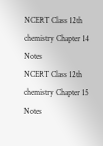NCERT Class 12th chemistry Chapter 14 Notes
NCERT Class 12th chemistry Chapter 15 Notes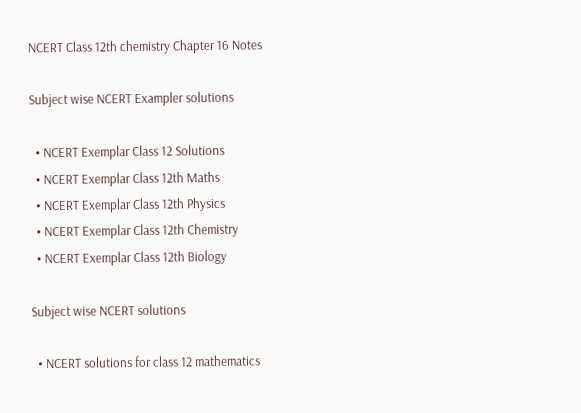NCERT Class 12th chemistry Chapter 16 Notes

Subject wise NCERT Exampler solutions

  • NCERT Exemplar Class 12 Solutions
  • NCERT Exemplar Class 12th Maths
  • NCERT Exemplar Class 12th Physics
  • NCERT Exemplar Class 12th Chemistry
  • NCERT Exemplar Class 12th Biology

Subject wise NCERT solutions

  • NCERT solutions for class 12 mathematics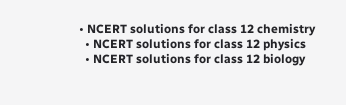• NCERT solutions for class 12 chemistry
  • NCERT solutions for class 12 physics
  • NCERT solutions for class 12 biology